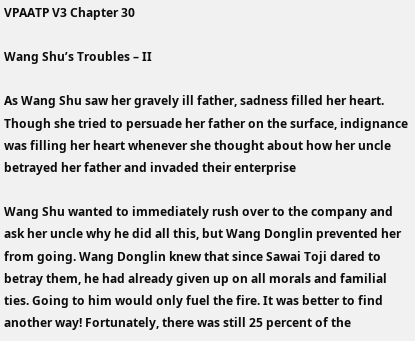VPAATP V3 Chapter 30

Wang Shu’s Troubles – II

As Wang Shu saw her gravely ill father, sadness filled her heart. Though she tried to persuade her father on the surface, indignance was filling her heart whenever she thought about how her uncle betrayed her father and invaded their enterprise

Wang Shu wanted to immediately rush over to the company and ask her uncle why he did all this, but Wang Donglin prevented her from going. Wang Donglin knew that since Sawai Toji dared to betray them, he had already given up on all morals and familial ties. Going to him would only fuel the fire. It was better to find another way! Fortunately, there was still 25 percent of the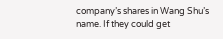company’s shares in Wang Shu’s name. If they could get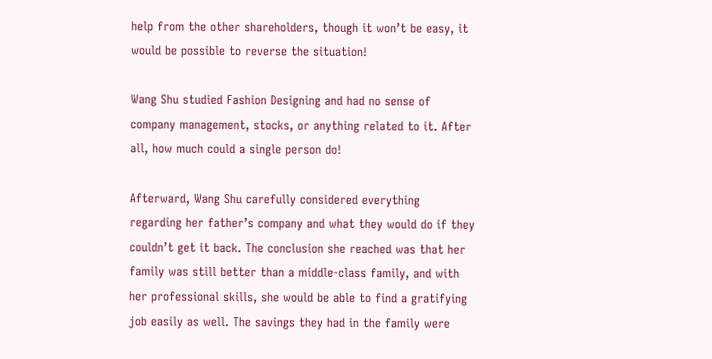help from the other shareholders, though it won’t be easy, it would be possible to reverse the situation!

Wang Shu studied Fashion Designing and had no sense of company management, stocks, or anything related to it. After all, how much could a single person do!

Afterward, Wang Shu carefully considered everything regarding her father’s company and what they would do if they couldn’t get it back. The conclusion she reached was that her family was still better than a middle-class family, and with her professional skills, she would be able to find a gratifying job easily as well. The savings they had in the family were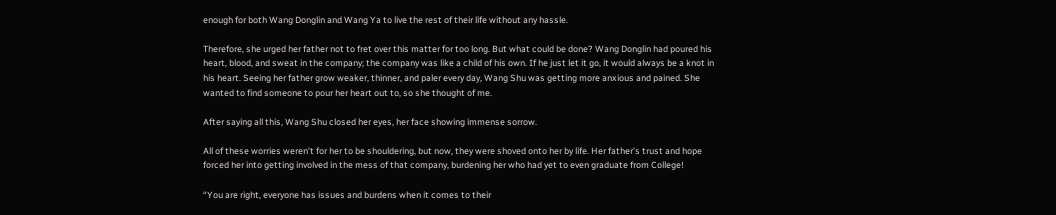enough for both Wang Donglin and Wang Ya to live the rest of their life without any hassle.

Therefore, she urged her father not to fret over this matter for too long. But what could be done? Wang Donglin had poured his heart, blood, and sweat in the company; the company was like a child of his own. If he just let it go, it would always be a knot in his heart. Seeing her father grow weaker, thinner, and paler every day, Wang Shu was getting more anxious and pained. She wanted to find someone to pour her heart out to, so she thought of me.

After saying all this, Wang Shu closed her eyes, her face showing immense sorrow.

All of these worries weren’t for her to be shouldering, but now, they were shoved onto her by life. Her father’s trust and hope forced her into getting involved in the mess of that company, burdening her who had yet to even graduate from College!

“You are right, everyone has issues and burdens when it comes to their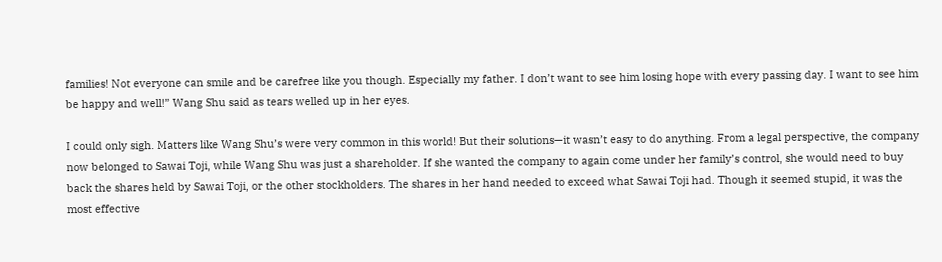families! Not everyone can smile and be carefree like you though. Especially my father. I don’t want to see him losing hope with every passing day. I want to see him be happy and well!” Wang Shu said as tears welled up in her eyes.

I could only sigh. Matters like Wang Shu’s were very common in this world! But their solutions—it wasn’t easy to do anything. From a legal perspective, the company now belonged to Sawai Toji, while Wang Shu was just a shareholder. If she wanted the company to again come under her family’s control, she would need to buy back the shares held by Sawai Toji, or the other stockholders. The shares in her hand needed to exceed what Sawai Toji had. Though it seemed stupid, it was the most effective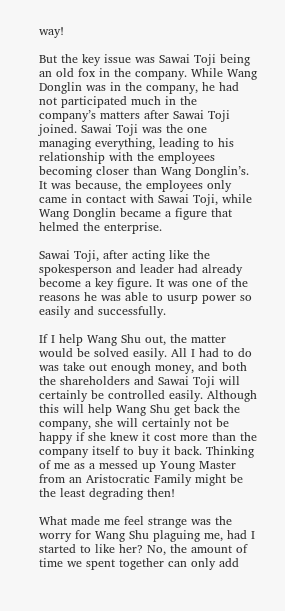way!

But the key issue was Sawai Toji being an old fox in the company. While Wang Donglin was in the company, he had not participated much in the company’s matters after Sawai Toji joined. Sawai Toji was the one managing everything, leading to his relationship with the employees becoming closer than Wang Donglin’s. It was because, the employees only came in contact with Sawai Toji, while Wang Donglin became a figure that helmed the enterprise.

Sawai Toji, after acting like the spokesperson and leader had already become a key figure. It was one of the reasons he was able to usurp power so easily and successfully.

If I help Wang Shu out, the matter would be solved easily. All I had to do was take out enough money, and both the shareholders and Sawai Toji will certainly be controlled easily. Although this will help Wang Shu get back the company, she will certainly not be happy if she knew it cost more than the company itself to buy it back. Thinking of me as a messed up Young Master from an Aristocratic Family might be the least degrading then!

What made me feel strange was the worry for Wang Shu plaguing me, had I started to like her? No, the amount of time we spent together can only add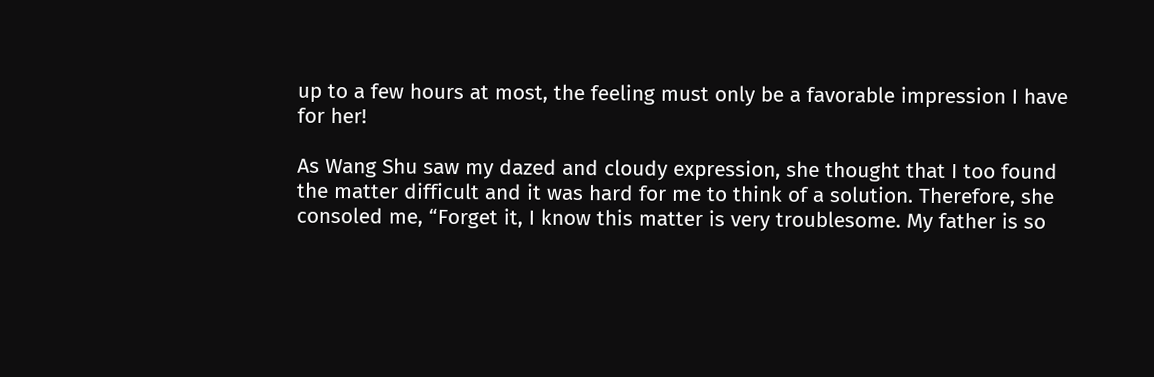up to a few hours at most, the feeling must only be a favorable impression I have for her!

As Wang Shu saw my dazed and cloudy expression, she thought that I too found the matter difficult and it was hard for me to think of a solution. Therefore, she consoled me, “Forget it, I know this matter is very troublesome. My father is so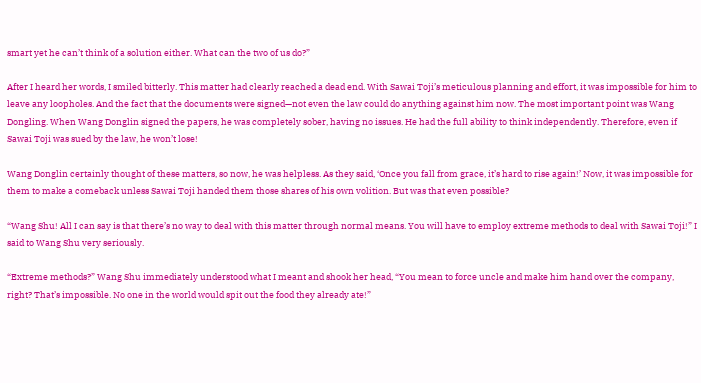smart yet he can’t think of a solution either. What can the two of us do?”

After I heard her words, I smiled bitterly. This matter had clearly reached a dead end. With Sawai Toji’s meticulous planning and effort, it was impossible for him to leave any loopholes. And the fact that the documents were signed—not even the law could do anything against him now. The most important point was Wang Dongling. When Wang Donglin signed the papers, he was completely sober, having no issues. He had the full ability to think independently. Therefore, even if Sawai Toji was sued by the law, he won’t lose!

Wang Donglin certainly thought of these matters, so now, he was helpless. As they said, ‘Once you fall from grace, it’s hard to rise again!’ Now, it was impossible for them to make a comeback unless Sawai Toji handed them those shares of his own volition. But was that even possible?

“Wang Shu! All I can say is that there’s no way to deal with this matter through normal means. You will have to employ extreme methods to deal with Sawai Toji!” I said to Wang Shu very seriously.

“Extreme methods?” Wang Shu immediately understood what I meant and shook her head, “You mean to force uncle and make him hand over the company, right? That’s impossible. No one in the world would spit out the food they already ate!”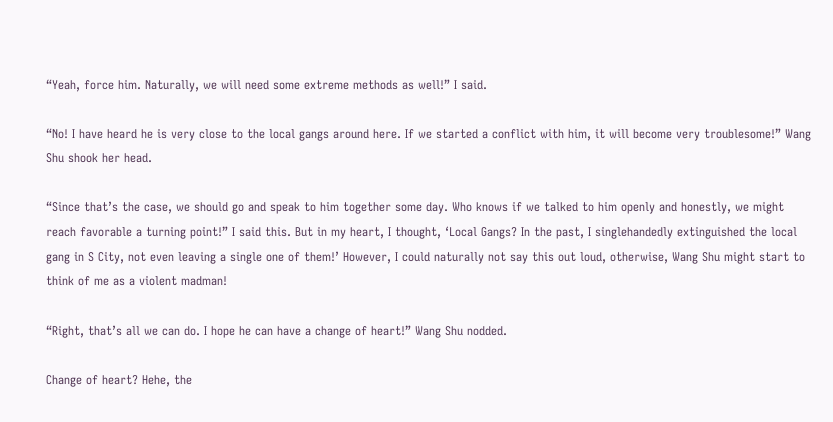“Yeah, force him. Naturally, we will need some extreme methods as well!” I said.

“No! I have heard he is very close to the local gangs around here. If we started a conflict with him, it will become very troublesome!” Wang Shu shook her head.

“Since that’s the case, we should go and speak to him together some day. Who knows if we talked to him openly and honestly, we might reach favorable a turning point!” I said this. But in my heart, I thought, ‘Local Gangs? In the past, I singlehandedly extinguished the local gang in S City, not even leaving a single one of them!’ However, I could naturally not say this out loud, otherwise, Wang Shu might start to think of me as a violent madman!

“Right, that’s all we can do. I hope he can have a change of heart!” Wang Shu nodded.

Change of heart? Hehe, the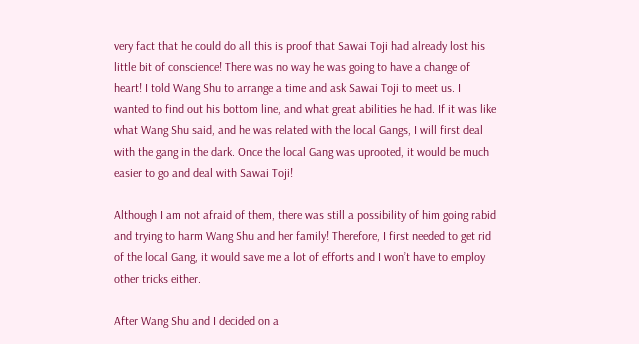very fact that he could do all this is proof that Sawai Toji had already lost his little bit of conscience! There was no way he was going to have a change of heart! I told Wang Shu to arrange a time and ask Sawai Toji to meet us. I wanted to find out his bottom line, and what great abilities he had. If it was like what Wang Shu said, and he was related with the local Gangs, I will first deal with the gang in the dark. Once the local Gang was uprooted, it would be much easier to go and deal with Sawai Toji!

Although I am not afraid of them, there was still a possibility of him going rabid and trying to harm Wang Shu and her family! Therefore, I first needed to get rid of the local Gang, it would save me a lot of efforts and I won’t have to employ other tricks either.

After Wang Shu and I decided on a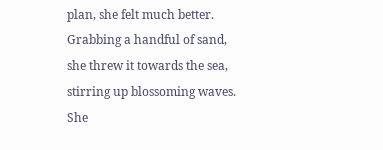plan, she felt much better. Grabbing a handful of sand, she threw it towards the sea, stirring up blossoming waves. She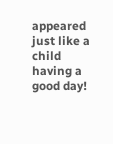appeared just like a child having a good day!